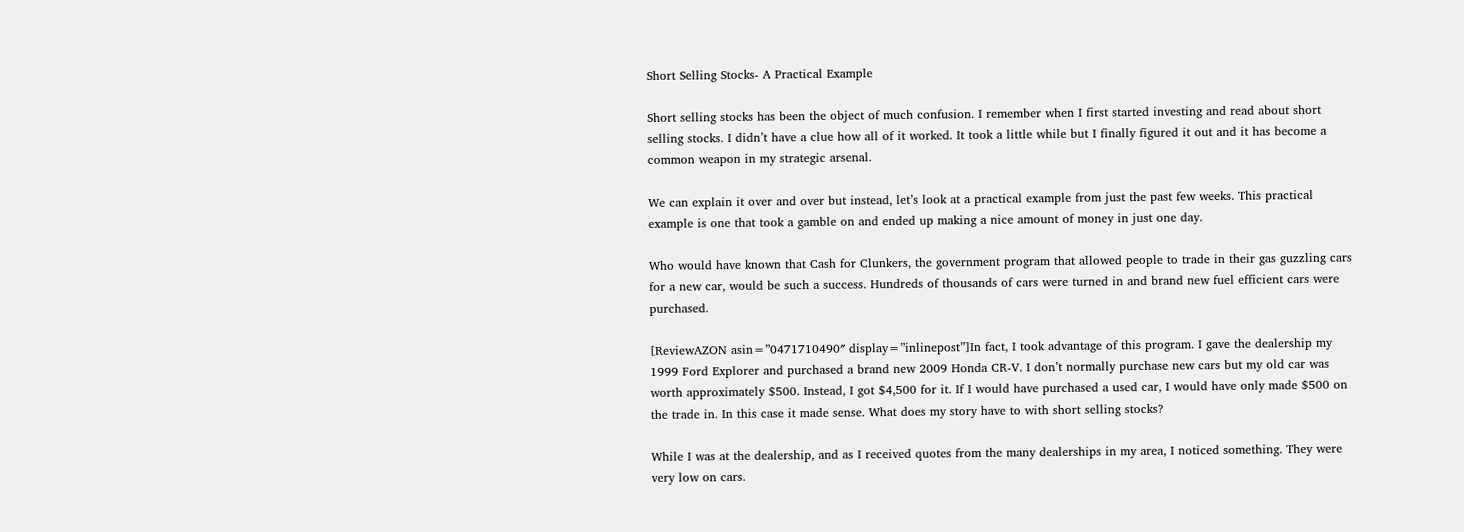Short Selling Stocks- A Practical Example

Short selling stocks has been the object of much confusion. I remember when I first started investing and read about short selling stocks. I didn’t have a clue how all of it worked. It took a little while but I finally figured it out and it has become a common weapon in my strategic arsenal.

We can explain it over and over but instead, let’s look at a practical example from just the past few weeks. This practical example is one that took a gamble on and ended up making a nice amount of money in just one day.

Who would have known that Cash for Clunkers, the government program that allowed people to trade in their gas guzzling cars for a new car, would be such a success. Hundreds of thousands of cars were turned in and brand new fuel efficient cars were purchased.

[ReviewAZON asin=”0471710490″ display=”inlinepost”]In fact, I took advantage of this program. I gave the dealership my 1999 Ford Explorer and purchased a brand new 2009 Honda CR-V. I don’t normally purchase new cars but my old car was worth approximately $500. Instead, I got $4,500 for it. If I would have purchased a used car, I would have only made $500 on the trade in. In this case it made sense. What does my story have to with short selling stocks?

While I was at the dealership, and as I received quotes from the many dealerships in my area, I noticed something. They were very low on cars.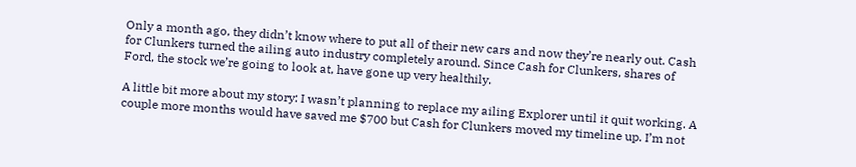Only a month ago, they didn’t know where to put all of their new cars and now they’re nearly out. Cash for Clunkers turned the ailing auto industry completely around. Since Cash for Clunkers, shares of Ford, the stock we’re going to look at, have gone up very healthily.

A little bit more about my story: I wasn’t planning to replace my ailing Explorer until it quit working. A couple more months would have saved me $700 but Cash for Clunkers moved my timeline up. I’m not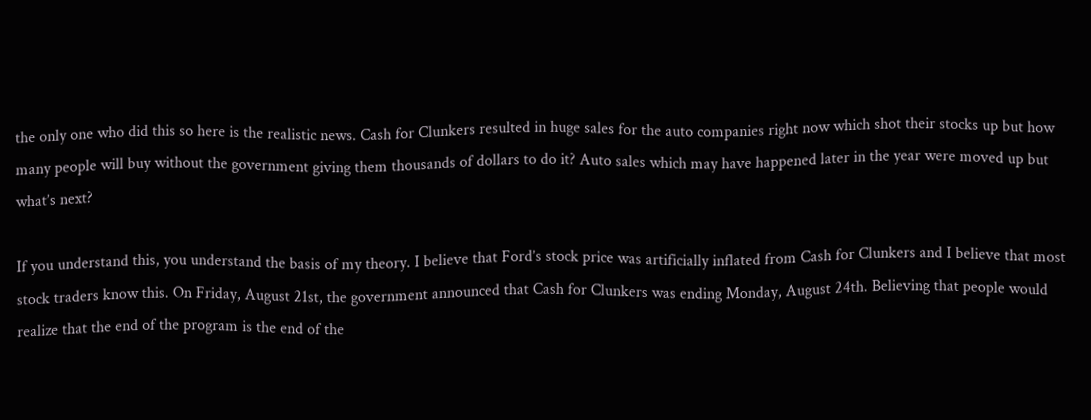the only one who did this so here is the realistic news. Cash for Clunkers resulted in huge sales for the auto companies right now which shot their stocks up but how many people will buy without the government giving them thousands of dollars to do it? Auto sales which may have happened later in the year were moved up but what’s next?

If you understand this, you understand the basis of my theory. I believe that Ford’s stock price was artificially inflated from Cash for Clunkers and I believe that most stock traders know this. On Friday, August 21st, the government announced that Cash for Clunkers was ending Monday, August 24th. Believing that people would realize that the end of the program is the end of the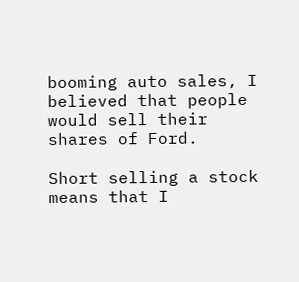booming auto sales, I believed that people would sell their shares of Ford.

Short selling a stock means that I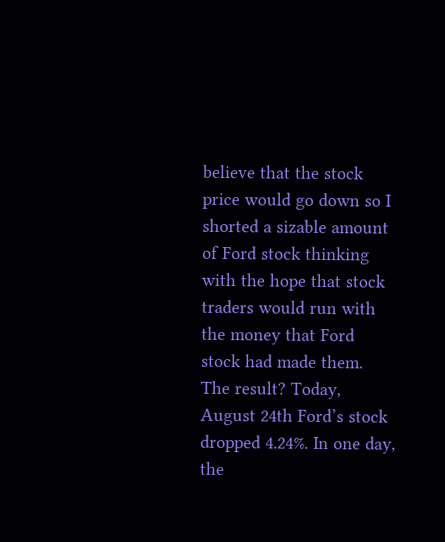believe that the stock price would go down so I shorted a sizable amount of Ford stock thinking with the hope that stock traders would run with the money that Ford stock had made them.
The result? Today, August 24th Ford’s stock dropped 4.24%. In one day, the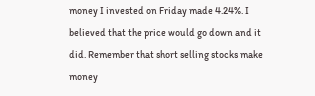money I invested on Friday made 4.24%. I believed that the price would go down and it did. Remember that short selling stocks make money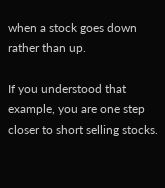when a stock goes down rather than up.

If you understood that example, you are one step closer to short selling stocks.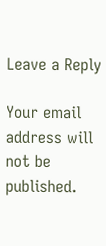Leave a Reply

Your email address will not be published.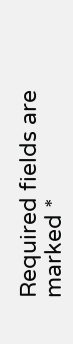Required fields are marked *